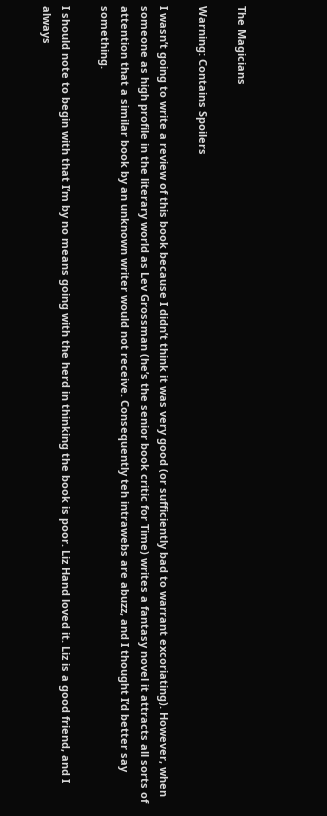The Magicians

Warning: Contains Spoilers

I wasn’t going to write a review of this book because I didn’t think it was very good (or sufficiently bad to warrant excoriating). However, when someone as high profile in the literary world as Lev Grossman (he’s the senior book critic for Time) writes a fantasy novel it attracts all sorts of attention that a similar book by an unknown writer would not receive. Consequently teh intrawebs are abuzz, and I thought I’d better say something.

I should note to begin with that I’m by no means going with the herd in thinking the book is poor. Liz Hand loved it. Liz is a good friend, and I always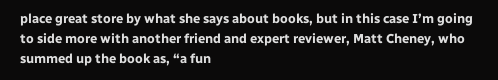place great store by what she says about books, but in this case I’m going to side more with another friend and expert reviewer, Matt Cheney, who summed up the book as, “a fun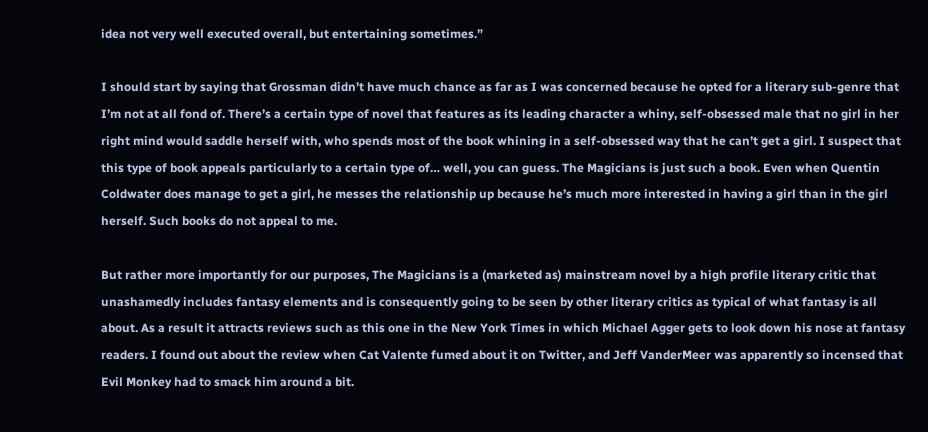idea not very well executed overall, but entertaining sometimes.”

I should start by saying that Grossman didn’t have much chance as far as I was concerned because he opted for a literary sub-genre that I’m not at all fond of. There’s a certain type of novel that features as its leading character a whiny, self-obsessed male that no girl in her right mind would saddle herself with, who spends most of the book whining in a self-obsessed way that he can’t get a girl. I suspect that this type of book appeals particularly to a certain type of… well, you can guess. The Magicians is just such a book. Even when Quentin Coldwater does manage to get a girl, he messes the relationship up because he’s much more interested in having a girl than in the girl herself. Such books do not appeal to me.

But rather more importantly for our purposes, The Magicians is a (marketed as) mainstream novel by a high profile literary critic that unashamedly includes fantasy elements and is consequently going to be seen by other literary critics as typical of what fantasy is all about. As a result it attracts reviews such as this one in the New York Times in which Michael Agger gets to look down his nose at fantasy readers. I found out about the review when Cat Valente fumed about it on Twitter, and Jeff VanderMeer was apparently so incensed that Evil Monkey had to smack him around a bit.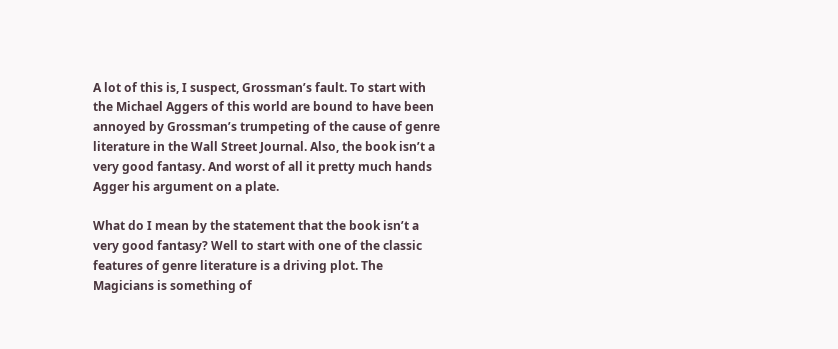A lot of this is, I suspect, Grossman’s fault. To start with the Michael Aggers of this world are bound to have been annoyed by Grossman’s trumpeting of the cause of genre literature in the Wall Street Journal. Also, the book isn’t a very good fantasy. And worst of all it pretty much hands Agger his argument on a plate.

What do I mean by the statement that the book isn’t a very good fantasy? Well to start with one of the classic features of genre literature is a driving plot. The Magicians is something of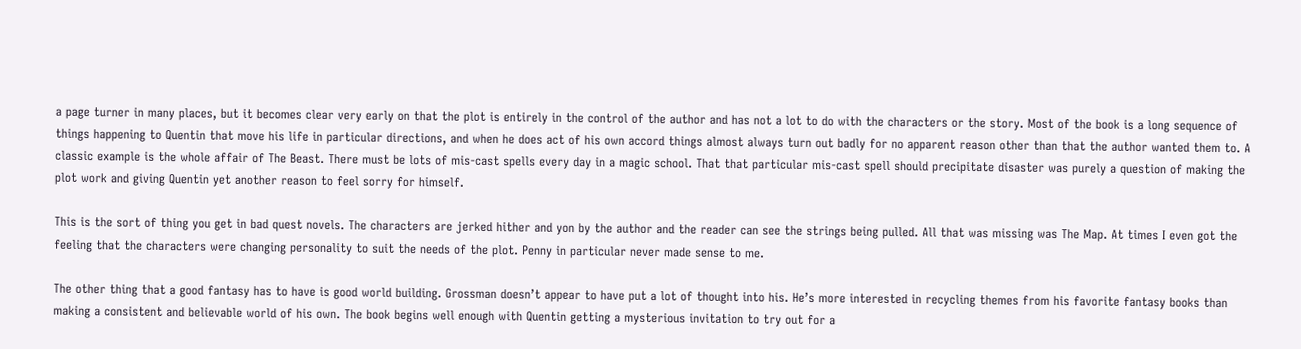a page turner in many places, but it becomes clear very early on that the plot is entirely in the control of the author and has not a lot to do with the characters or the story. Most of the book is a long sequence of things happening to Quentin that move his life in particular directions, and when he does act of his own accord things almost always turn out badly for no apparent reason other than that the author wanted them to. A classic example is the whole affair of The Beast. There must be lots of mis-cast spells every day in a magic school. That that particular mis-cast spell should precipitate disaster was purely a question of making the plot work and giving Quentin yet another reason to feel sorry for himself.

This is the sort of thing you get in bad quest novels. The characters are jerked hither and yon by the author and the reader can see the strings being pulled. All that was missing was The Map. At times I even got the feeling that the characters were changing personality to suit the needs of the plot. Penny in particular never made sense to me.

The other thing that a good fantasy has to have is good world building. Grossman doesn’t appear to have put a lot of thought into his. He’s more interested in recycling themes from his favorite fantasy books than making a consistent and believable world of his own. The book begins well enough with Quentin getting a mysterious invitation to try out for a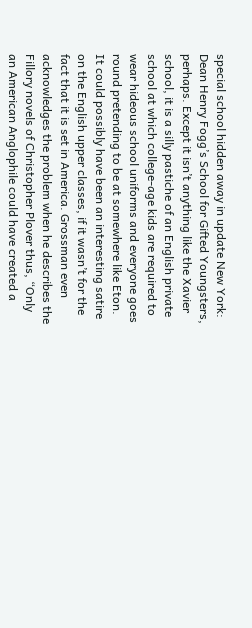special school hidden away in update New York: Dean Henry Fogg’s School for Gifted Youngsters, perhaps. Except it isn’t anything like the Xavier school, it is a silly pastiche of an English private school at which college-age kids are required to wear hideous school uniforms and everyone goes round pretending to be at somewhere like Eton. It could possibly have been an interesting satire on the English upper classes, if it wasn’t for the fact that it is set in America. Grossman even acknowledges the problem when he describes the Fillory novels of Christopher Plover thus, “Only an American Anglophile could have created a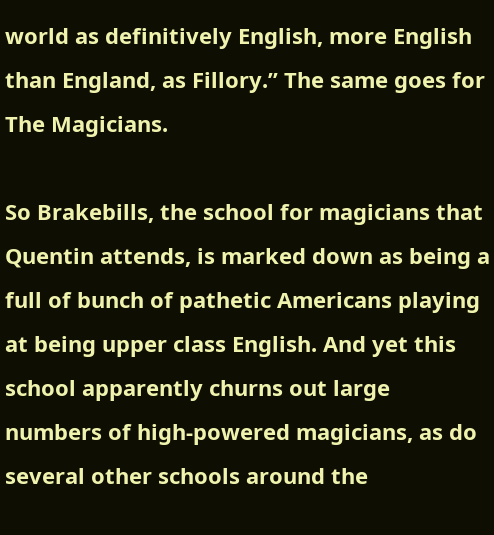world as definitively English, more English than England, as Fillory.” The same goes for The Magicians.

So Brakebills, the school for magicians that Quentin attends, is marked down as being a full of bunch of pathetic Americans playing at being upper class English. And yet this school apparently churns out large numbers of high-powered magicians, as do several other schools around the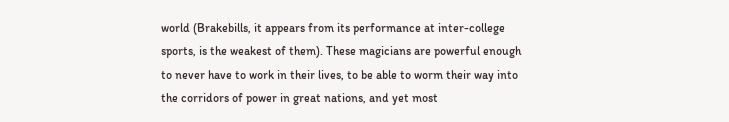world (Brakebills, it appears from its performance at inter-college sports, is the weakest of them). These magicians are powerful enough to never have to work in their lives, to be able to worm their way into the corridors of power in great nations, and yet most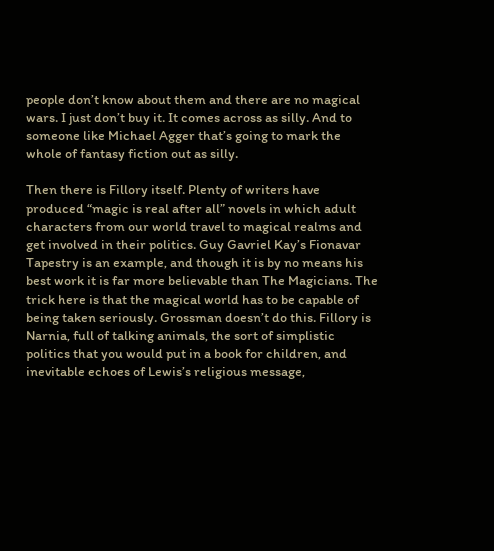people don’t know about them and there are no magical wars. I just don’t buy it. It comes across as silly. And to someone like Michael Agger that’s going to mark the whole of fantasy fiction out as silly.

Then there is Fillory itself. Plenty of writers have produced “magic is real after all” novels in which adult characters from our world travel to magical realms and get involved in their politics. Guy Gavriel Kay’s Fionavar Tapestry is an example, and though it is by no means his best work it is far more believable than The Magicians. The trick here is that the magical world has to be capable of being taken seriously. Grossman doesn’t do this. Fillory is Narnia, full of talking animals, the sort of simplistic politics that you would put in a book for children, and inevitable echoes of Lewis’s religious message,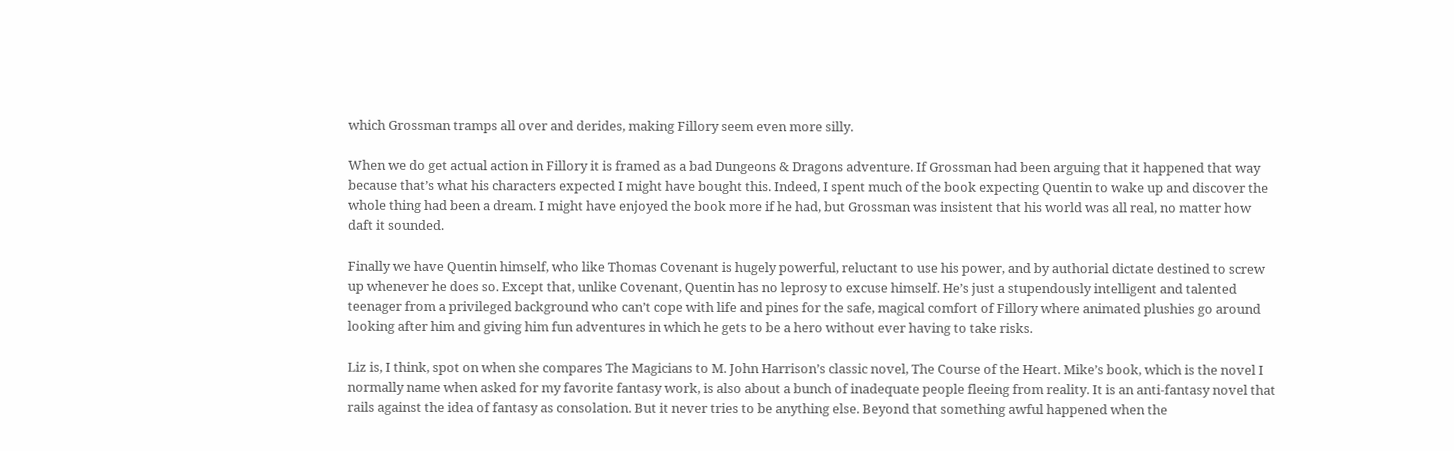which Grossman tramps all over and derides, making Fillory seem even more silly.

When we do get actual action in Fillory it is framed as a bad Dungeons & Dragons adventure. If Grossman had been arguing that it happened that way because that’s what his characters expected I might have bought this. Indeed, I spent much of the book expecting Quentin to wake up and discover the whole thing had been a dream. I might have enjoyed the book more if he had, but Grossman was insistent that his world was all real, no matter how daft it sounded.

Finally we have Quentin himself, who like Thomas Covenant is hugely powerful, reluctant to use his power, and by authorial dictate destined to screw up whenever he does so. Except that, unlike Covenant, Quentin has no leprosy to excuse himself. He’s just a stupendously intelligent and talented teenager from a privileged background who can’t cope with life and pines for the safe, magical comfort of Fillory where animated plushies go around looking after him and giving him fun adventures in which he gets to be a hero without ever having to take risks.

Liz is, I think, spot on when she compares The Magicians to M. John Harrison’s classic novel, The Course of the Heart. Mike’s book, which is the novel I normally name when asked for my favorite fantasy work, is also about a bunch of inadequate people fleeing from reality. It is an anti-fantasy novel that rails against the idea of fantasy as consolation. But it never tries to be anything else. Beyond that something awful happened when the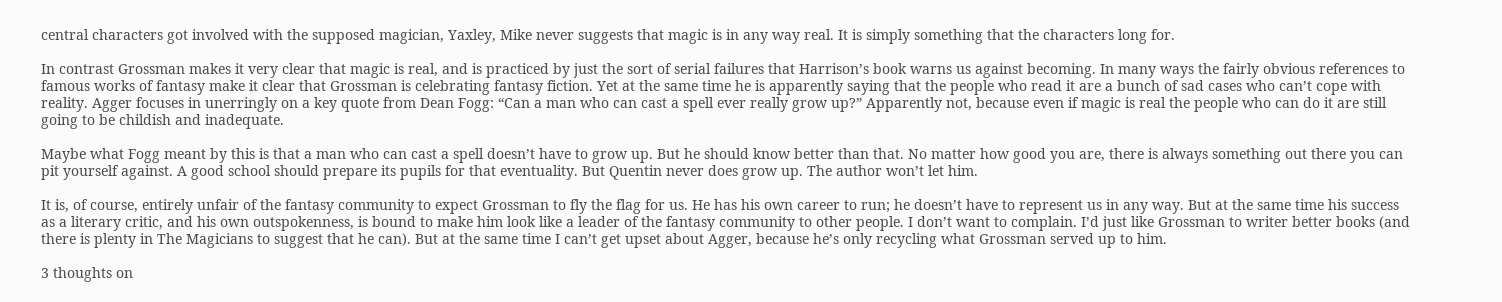central characters got involved with the supposed magician, Yaxley, Mike never suggests that magic is in any way real. It is simply something that the characters long for.

In contrast Grossman makes it very clear that magic is real, and is practiced by just the sort of serial failures that Harrison’s book warns us against becoming. In many ways the fairly obvious references to famous works of fantasy make it clear that Grossman is celebrating fantasy fiction. Yet at the same time he is apparently saying that the people who read it are a bunch of sad cases who can’t cope with reality. Agger focuses in unerringly on a key quote from Dean Fogg: “Can a man who can cast a spell ever really grow up?” Apparently not, because even if magic is real the people who can do it are still going to be childish and inadequate.

Maybe what Fogg meant by this is that a man who can cast a spell doesn’t have to grow up. But he should know better than that. No matter how good you are, there is always something out there you can pit yourself against. A good school should prepare its pupils for that eventuality. But Quentin never does grow up. The author won’t let him.

It is, of course, entirely unfair of the fantasy community to expect Grossman to fly the flag for us. He has his own career to run; he doesn’t have to represent us in any way. But at the same time his success as a literary critic, and his own outspokenness, is bound to make him look like a leader of the fantasy community to other people. I don’t want to complain. I’d just like Grossman to writer better books (and there is plenty in The Magicians to suggest that he can). But at the same time I can’t get upset about Agger, because he’s only recycling what Grossman served up to him.

3 thoughts on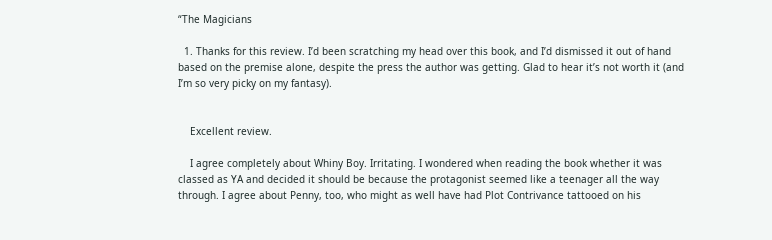“The Magicians

  1. Thanks for this review. I’d been scratching my head over this book, and I’d dismissed it out of hand based on the premise alone, despite the press the author was getting. Glad to hear it’s not worth it (and I’m so very picky on my fantasy).


    Excellent review.

    I agree completely about Whiny Boy. Irritating. I wondered when reading the book whether it was classed as YA and decided it should be because the protagonist seemed like a teenager all the way through. I agree about Penny, too, who might as well have had Plot Contrivance tattooed on his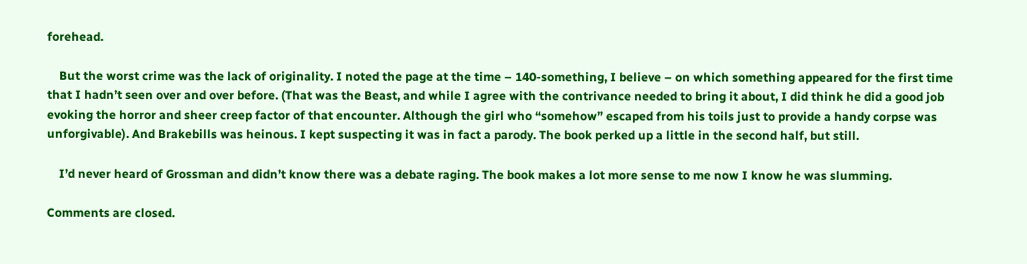forehead.

    But the worst crime was the lack of originality. I noted the page at the time – 140-something, I believe – on which something appeared for the first time that I hadn’t seen over and over before. (That was the Beast, and while I agree with the contrivance needed to bring it about, I did think he did a good job evoking the horror and sheer creep factor of that encounter. Although the girl who “somehow” escaped from his toils just to provide a handy corpse was unforgivable). And Brakebills was heinous. I kept suspecting it was in fact a parody. The book perked up a little in the second half, but still.

    I’d never heard of Grossman and didn’t know there was a debate raging. The book makes a lot more sense to me now I know he was slumming.

Comments are closed.